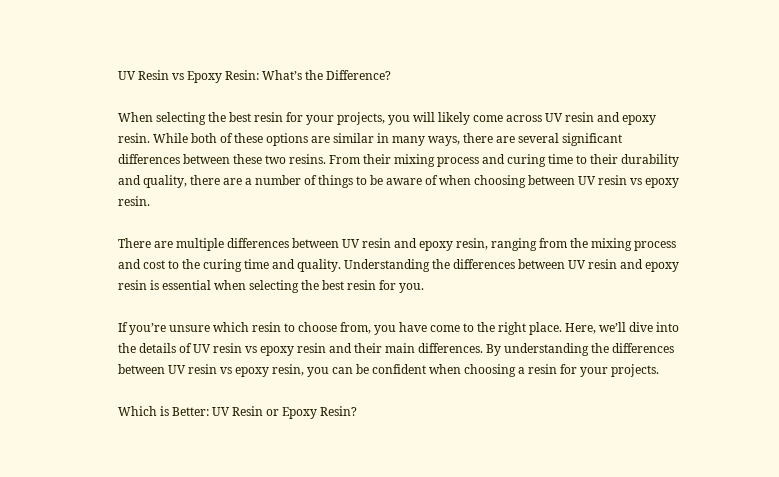UV Resin vs Epoxy Resin: What’s the Difference?

When selecting the best resin for your projects, you will likely come across UV resin and epoxy resin. While both of these options are similar in many ways, there are several significant differences between these two resins. From their mixing process and curing time to their durability and quality, there are a number of things to be aware of when choosing between UV resin vs epoxy resin.

There are multiple differences between UV resin and epoxy resin, ranging from the mixing process and cost to the curing time and quality. Understanding the differences between UV resin and epoxy resin is essential when selecting the best resin for you.

If you’re unsure which resin to choose from, you have come to the right place. Here, we’ll dive into the details of UV resin vs epoxy resin and their main differences. By understanding the differences between UV resin vs epoxy resin, you can be confident when choosing a resin for your projects.

Which is Better: UV Resin or Epoxy Resin?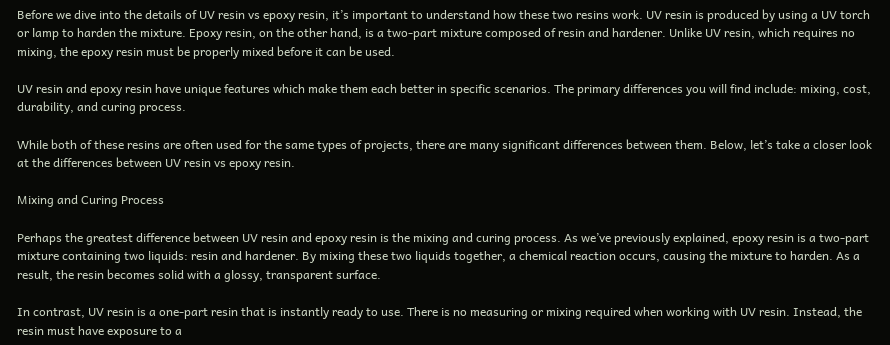Before we dive into the details of UV resin vs epoxy resin, it’s important to understand how these two resins work. UV resin is produced by using a UV torch or lamp to harden the mixture. Epoxy resin, on the other hand, is a two-part mixture composed of resin and hardener. Unlike UV resin, which requires no mixing, the epoxy resin must be properly mixed before it can be used.

UV resin and epoxy resin have unique features which make them each better in specific scenarios. The primary differences you will find include: mixing, cost, durability, and curing process.

While both of these resins are often used for the same types of projects, there are many significant differences between them. Below, let’s take a closer look at the differences between UV resin vs epoxy resin.

Mixing and Curing Process

Perhaps the greatest difference between UV resin and epoxy resin is the mixing and curing process. As we’ve previously explained, epoxy resin is a two-part mixture containing two liquids: resin and hardener. By mixing these two liquids together, a chemical reaction occurs, causing the mixture to harden. As a result, the resin becomes solid with a glossy, transparent surface.

In contrast, UV resin is a one-part resin that is instantly ready to use. There is no measuring or mixing required when working with UV resin. Instead, the resin must have exposure to a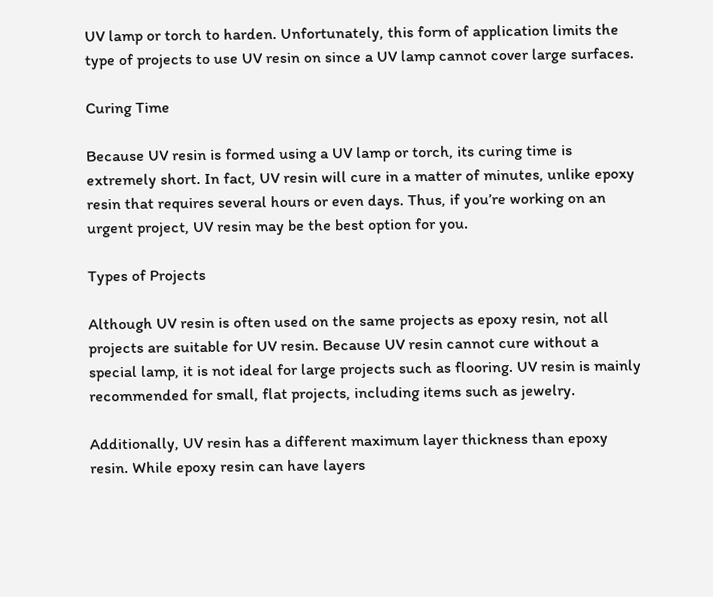UV lamp or torch to harden. Unfortunately, this form of application limits the type of projects to use UV resin on since a UV lamp cannot cover large surfaces.

Curing Time

Because UV resin is formed using a UV lamp or torch, its curing time is extremely short. In fact, UV resin will cure in a matter of minutes, unlike epoxy resin that requires several hours or even days. Thus, if you’re working on an urgent project, UV resin may be the best option for you.

Types of Projects

Although UV resin is often used on the same projects as epoxy resin, not all projects are suitable for UV resin. Because UV resin cannot cure without a special lamp, it is not ideal for large projects such as flooring. UV resin is mainly recommended for small, flat projects, including items such as jewelry.

Additionally, UV resin has a different maximum layer thickness than epoxy resin. While epoxy resin can have layers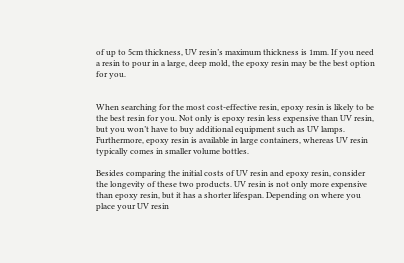of up to 5cm thickness, UV resin’s maximum thickness is 1mm. If you need a resin to pour in a large, deep mold, the epoxy resin may be the best option for you.


When searching for the most cost-effective resin, epoxy resin is likely to be the best resin for you. Not only is epoxy resin less expensive than UV resin, but you won’t have to buy additional equipment such as UV lamps. Furthermore, epoxy resin is available in large containers, whereas UV resin typically comes in smaller volume bottles.

Besides comparing the initial costs of UV resin and epoxy resin, consider the longevity of these two products. UV resin is not only more expensive than epoxy resin, but it has a shorter lifespan. Depending on where you place your UV resin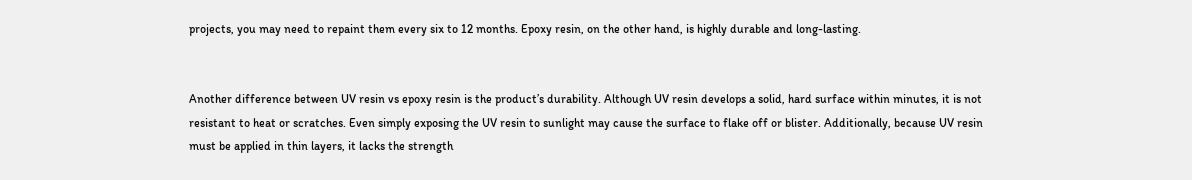projects, you may need to repaint them every six to 12 months. Epoxy resin, on the other hand, is highly durable and long-lasting.


Another difference between UV resin vs epoxy resin is the product’s durability. Although UV resin develops a solid, hard surface within minutes, it is not resistant to heat or scratches. Even simply exposing the UV resin to sunlight may cause the surface to flake off or blister. Additionally, because UV resin must be applied in thin layers, it lacks the strength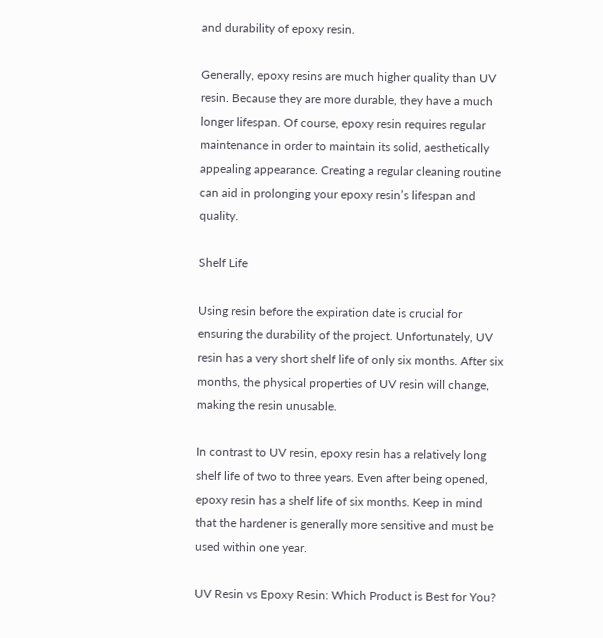and durability of epoxy resin.

Generally, epoxy resins are much higher quality than UV resin. Because they are more durable, they have a much longer lifespan. Of course, epoxy resin requires regular maintenance in order to maintain its solid, aesthetically appealing appearance. Creating a regular cleaning routine can aid in prolonging your epoxy resin’s lifespan and quality.

Shelf Life

Using resin before the expiration date is crucial for ensuring the durability of the project. Unfortunately, UV resin has a very short shelf life of only six months. After six months, the physical properties of UV resin will change, making the resin unusable.

In contrast to UV resin, epoxy resin has a relatively long shelf life of two to three years. Even after being opened, epoxy resin has a shelf life of six months. Keep in mind that the hardener is generally more sensitive and must be used within one year.

UV Resin vs Epoxy Resin: Which Product is Best for You?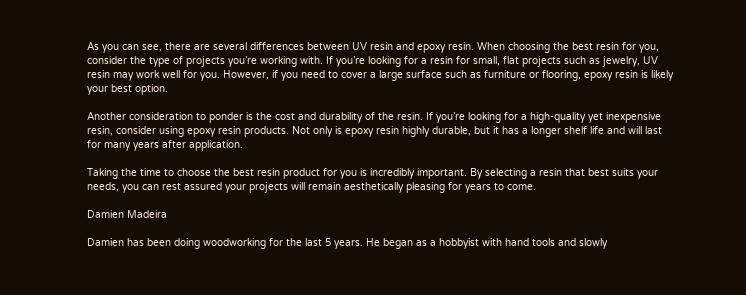As you can see, there are several differences between UV resin and epoxy resin. When choosing the best resin for you, consider the type of projects you’re working with. If you’re looking for a resin for small, flat projects such as jewelry, UV resin may work well for you. However, if you need to cover a large surface such as furniture or flooring, epoxy resin is likely your best option.

Another consideration to ponder is the cost and durability of the resin. If you’re looking for a high-quality yet inexpensive resin, consider using epoxy resin products. Not only is epoxy resin highly durable, but it has a longer shelf life and will last for many years after application.

Taking the time to choose the best resin product for you is incredibly important. By selecting a resin that best suits your needs, you can rest assured your projects will remain aesthetically pleasing for years to come.

Damien Madeira

Damien has been doing woodworking for the last 5 years. He began as a hobbyist with hand tools and slowly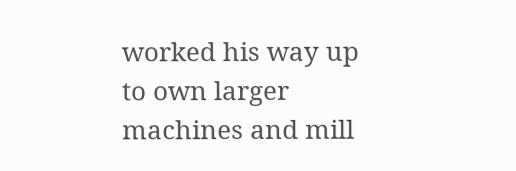worked his way up to own larger machines and mill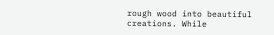rough wood into beautiful creations. While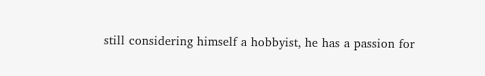still considering himself a hobbyist, he has a passion for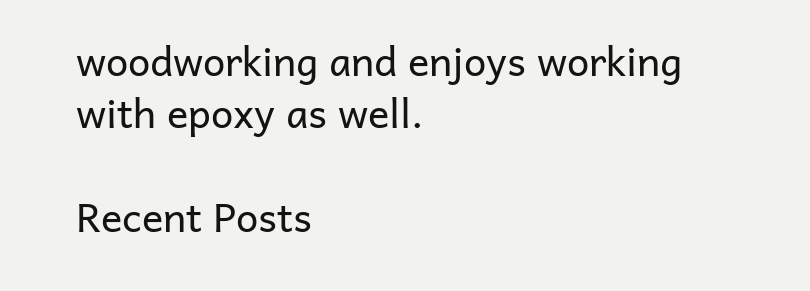woodworking and enjoys working with epoxy as well.

Recent Posts